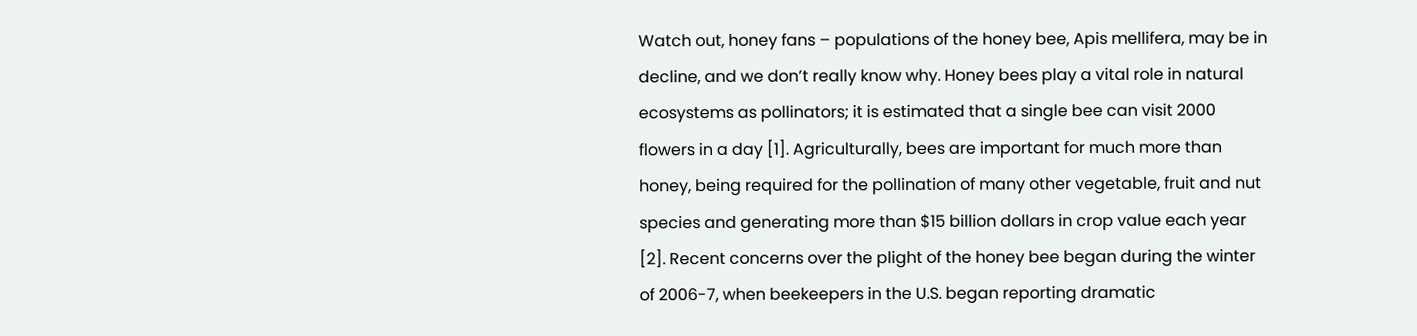Watch out, honey fans – populations of the honey bee, Apis mellifera, may be in decline, and we don’t really know why. Honey bees play a vital role in natural ecosystems as pollinators; it is estimated that a single bee can visit 2000 flowers in a day [1]. Agriculturally, bees are important for much more than honey, being required for the pollination of many other vegetable, fruit and nut species and generating more than $15 billion dollars in crop value each year [2]. Recent concerns over the plight of the honey bee began during the winter of 2006-7, when beekeepers in the U.S. began reporting dramatic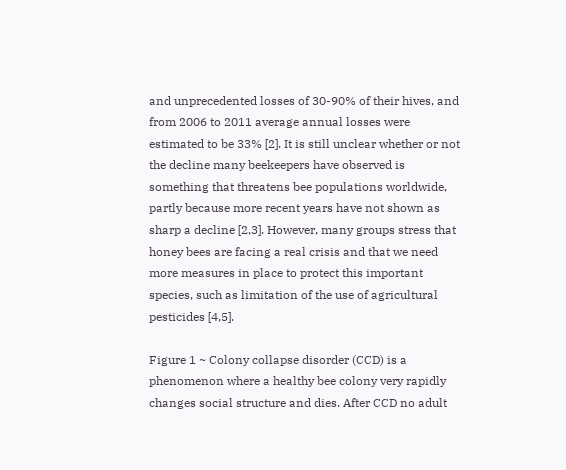and unprecedented losses of 30-90% of their hives, and from 2006 to 2011 average annual losses were estimated to be 33% [2]. It is still unclear whether or not the decline many beekeepers have observed is something that threatens bee populations worldwide, partly because more recent years have not shown as sharp a decline [2,3]. However, many groups stress that honey bees are facing a real crisis and that we need more measures in place to protect this important species, such as limitation of the use of agricultural pesticides [4,5].

Figure 1 ~ Colony collapse disorder (CCD) is a phenomenon where a healthy bee colony very rapidly changes social structure and dies. After CCD no adult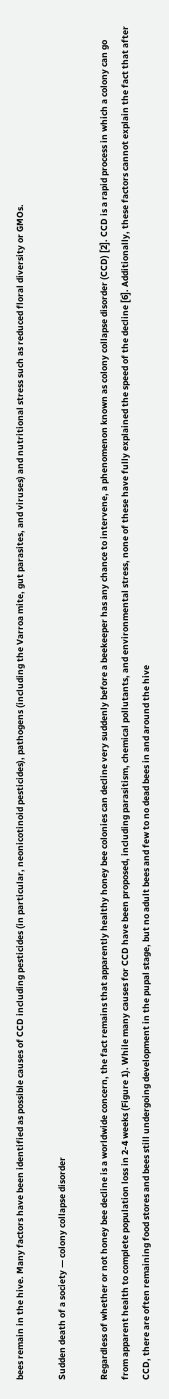bees remain in the hive. Many factors have been identified as possible causes of CCD including pesticides (in particular, neonicotinoid pesticides), pathogens (including the Varroa mite, gut parasites, and viruses) and nutritional stress such as reduced floral diversity or GMOs.

Sudden death of a society — colony collapse disorder

Regardless of whether or not honey bee decline is a worldwide concern, the fact remains that apparently healthy honey bee colonies can decline very suddenly before a beekeeper has any chance to intervene, a phenomenon known as colony collapse disorder (CCD) [2]. CCD is a rapid process in which a colony can go from apparent health to complete population loss in 2-4 weeks (Figure 1). While many causes for CCD have been proposed, including parasitism, chemical pollutants, and environmental stress, none of these have fully explained the speed of the decline [6]. Additionally, these factors cannot explain the fact that after CCD, there are often remaining food stores and bees still undergoing development in the pupal stage, but no adult bees and few to no dead bees in and around the hive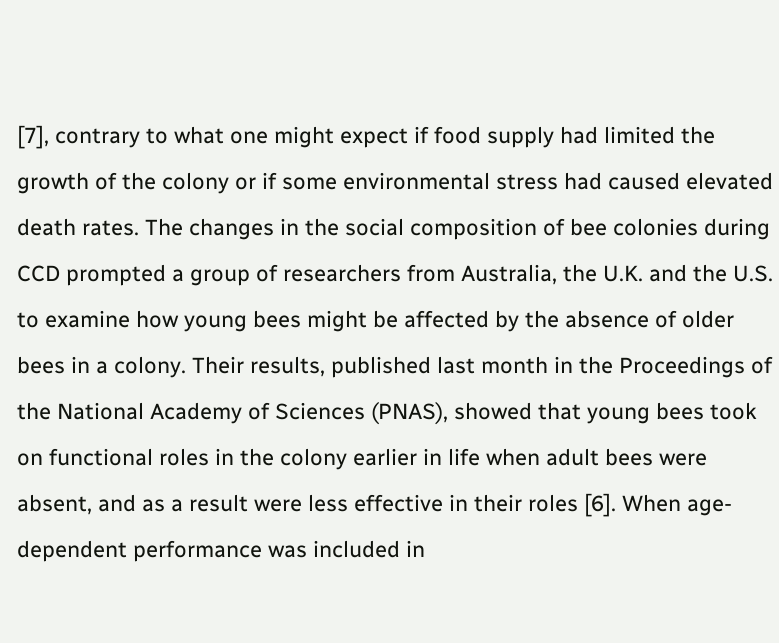[7], contrary to what one might expect if food supply had limited the growth of the colony or if some environmental stress had caused elevated death rates. The changes in the social composition of bee colonies during CCD prompted a group of researchers from Australia, the U.K. and the U.S. to examine how young bees might be affected by the absence of older bees in a colony. Their results, published last month in the Proceedings of the National Academy of Sciences (PNAS), showed that young bees took on functional roles in the colony earlier in life when adult bees were absent, and as a result were less effective in their roles [6]. When age-dependent performance was included in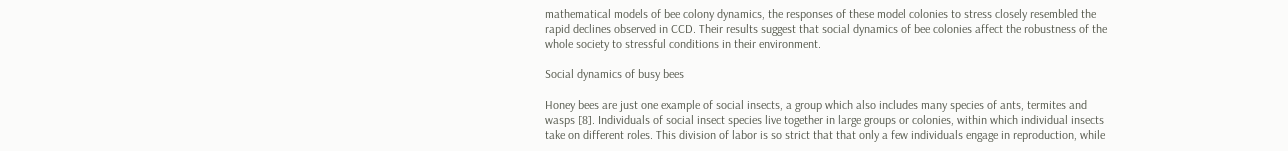mathematical models of bee colony dynamics, the responses of these model colonies to stress closely resembled the rapid declines observed in CCD. Their results suggest that social dynamics of bee colonies affect the robustness of the whole society to stressful conditions in their environment.

Social dynamics of busy bees

Honey bees are just one example of social insects, a group which also includes many species of ants, termites and wasps [8]. Individuals of social insect species live together in large groups or colonies, within which individual insects take on different roles. This division of labor is so strict that that only a few individuals engage in reproduction, while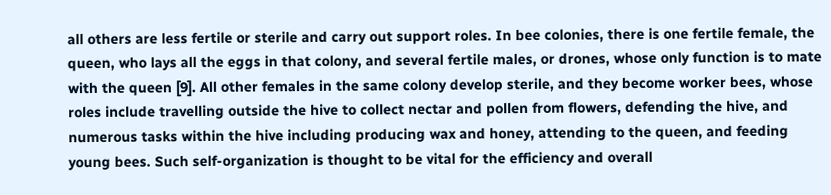all others are less fertile or sterile and carry out support roles. In bee colonies, there is one fertile female, the queen, who lays all the eggs in that colony, and several fertile males, or drones, whose only function is to mate with the queen [9]. All other females in the same colony develop sterile, and they become worker bees, whose roles include travelling outside the hive to collect nectar and pollen from flowers, defending the hive, and numerous tasks within the hive including producing wax and honey, attending to the queen, and feeding young bees. Such self-organization is thought to be vital for the efficiency and overall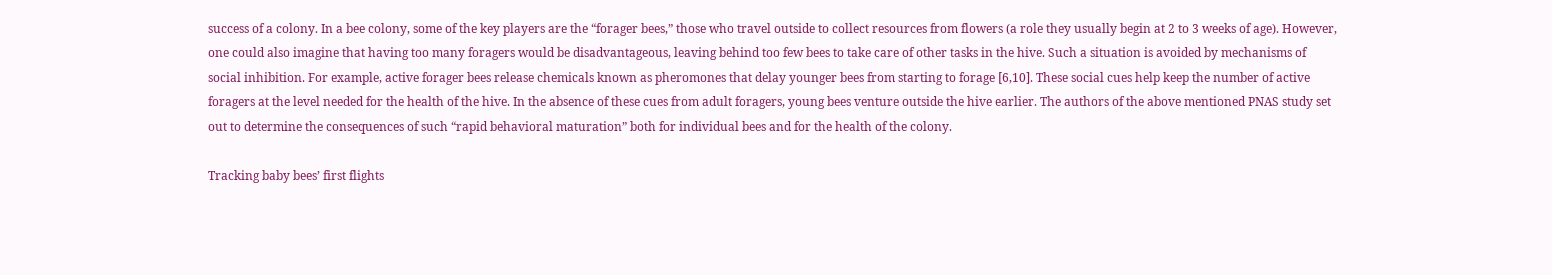success of a colony. In a bee colony, some of the key players are the “forager bees,” those who travel outside to collect resources from flowers (a role they usually begin at 2 to 3 weeks of age). However, one could also imagine that having too many foragers would be disadvantageous, leaving behind too few bees to take care of other tasks in the hive. Such a situation is avoided by mechanisms of social inhibition. For example, active forager bees release chemicals known as pheromones that delay younger bees from starting to forage [6,10]. These social cues help keep the number of active foragers at the level needed for the health of the hive. In the absence of these cues from adult foragers, young bees venture outside the hive earlier. The authors of the above mentioned PNAS study set out to determine the consequences of such “rapid behavioral maturation” both for individual bees and for the health of the colony.

Tracking baby bees’ first flights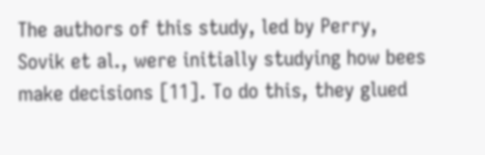The authors of this study, led by Perry, Sovik et al., were initially studying how bees make decisions [11]. To do this, they glued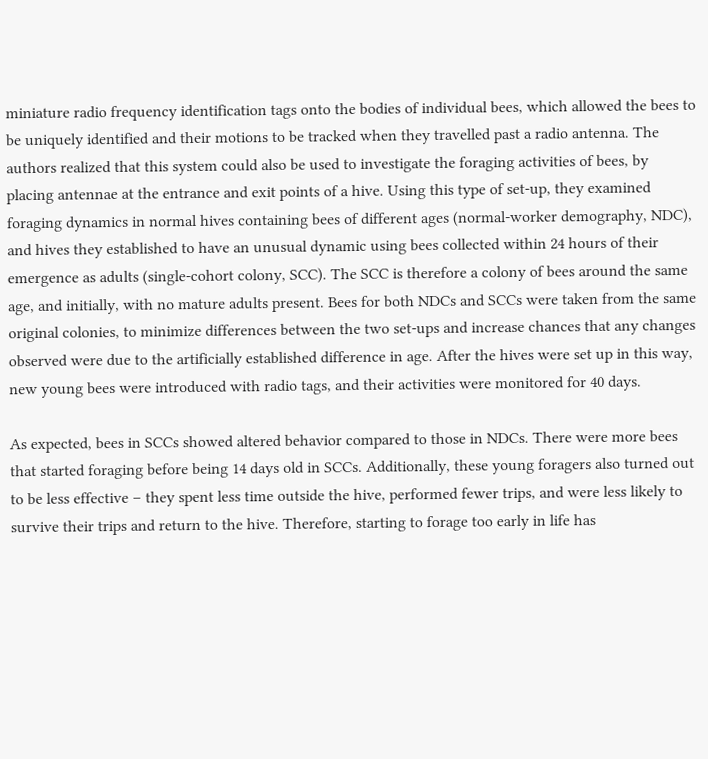miniature radio frequency identification tags onto the bodies of individual bees, which allowed the bees to be uniquely identified and their motions to be tracked when they travelled past a radio antenna. The authors realized that this system could also be used to investigate the foraging activities of bees, by placing antennae at the entrance and exit points of a hive. Using this type of set-up, they examined foraging dynamics in normal hives containing bees of different ages (normal-worker demography, NDC), and hives they established to have an unusual dynamic using bees collected within 24 hours of their emergence as adults (single-cohort colony, SCC). The SCC is therefore a colony of bees around the same age, and initially, with no mature adults present. Bees for both NDCs and SCCs were taken from the same original colonies, to minimize differences between the two set-ups and increase chances that any changes observed were due to the artificially established difference in age. After the hives were set up in this way, new young bees were introduced with radio tags, and their activities were monitored for 40 days.

As expected, bees in SCCs showed altered behavior compared to those in NDCs. There were more bees that started foraging before being 14 days old in SCCs. Additionally, these young foragers also turned out to be less effective – they spent less time outside the hive, performed fewer trips, and were less likely to survive their trips and return to the hive. Therefore, starting to forage too early in life has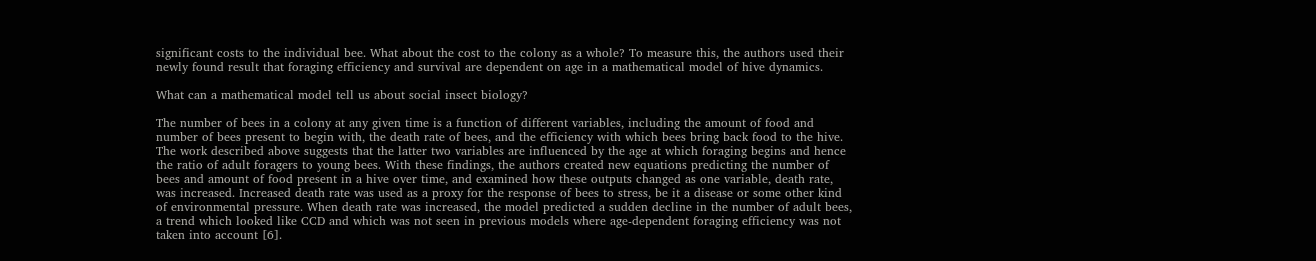significant costs to the individual bee. What about the cost to the colony as a whole? To measure this, the authors used their newly found result that foraging efficiency and survival are dependent on age in a mathematical model of hive dynamics.

What can a mathematical model tell us about social insect biology?

The number of bees in a colony at any given time is a function of different variables, including the amount of food and number of bees present to begin with, the death rate of bees, and the efficiency with which bees bring back food to the hive. The work described above suggests that the latter two variables are influenced by the age at which foraging begins and hence the ratio of adult foragers to young bees. With these findings, the authors created new equations predicting the number of bees and amount of food present in a hive over time, and examined how these outputs changed as one variable, death rate, was increased. Increased death rate was used as a proxy for the response of bees to stress, be it a disease or some other kind of environmental pressure. When death rate was increased, the model predicted a sudden decline in the number of adult bees, a trend which looked like CCD and which was not seen in previous models where age-dependent foraging efficiency was not taken into account [6].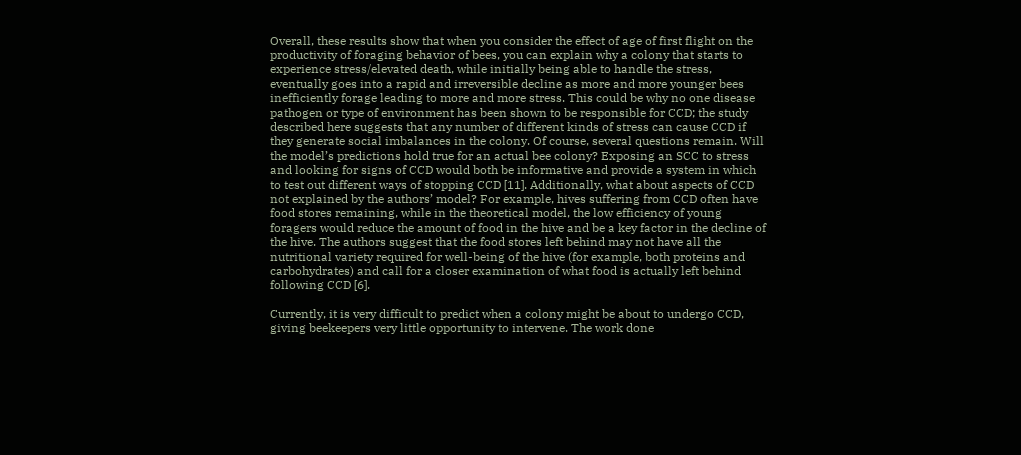Overall, these results show that when you consider the effect of age of first flight on the productivity of foraging behavior of bees, you can explain why a colony that starts to experience stress/elevated death, while initially being able to handle the stress, eventually goes into a rapid and irreversible decline as more and more younger bees inefficiently forage leading to more and more stress. This could be why no one disease pathogen or type of environment has been shown to be responsible for CCD; the study described here suggests that any number of different kinds of stress can cause CCD if they generate social imbalances in the colony. Of course, several questions remain. Will the model’s predictions hold true for an actual bee colony? Exposing an SCC to stress and looking for signs of CCD would both be informative and provide a system in which to test out different ways of stopping CCD [11]. Additionally, what about aspects of CCD not explained by the authors’ model? For example, hives suffering from CCD often have food stores remaining, while in the theoretical model, the low efficiency of young foragers would reduce the amount of food in the hive and be a key factor in the decline of the hive. The authors suggest that the food stores left behind may not have all the nutritional variety required for well-being of the hive (for example, both proteins and carbohydrates) and call for a closer examination of what food is actually left behind following CCD [6].

Currently, it is very difficult to predict when a colony might be about to undergo CCD, giving beekeepers very little opportunity to intervene. The work done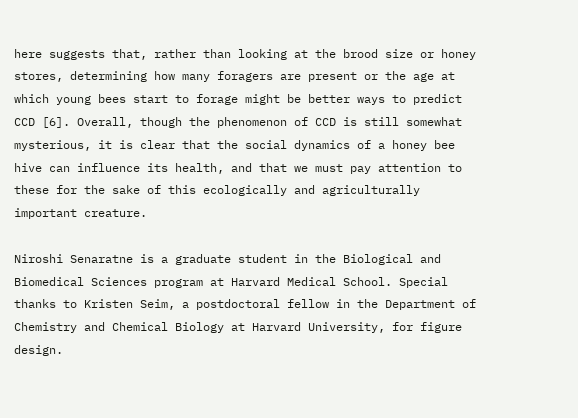here suggests that, rather than looking at the brood size or honey stores, determining how many foragers are present or the age at which young bees start to forage might be better ways to predict CCD [6]. Overall, though the phenomenon of CCD is still somewhat mysterious, it is clear that the social dynamics of a honey bee hive can influence its health, and that we must pay attention to these for the sake of this ecologically and agriculturally important creature.

Niroshi Senaratne is a graduate student in the Biological and Biomedical Sciences program at Harvard Medical School. Special thanks to Kristen Seim, a postdoctoral fellow in the Department of Chemistry and Chemical Biology at Harvard University, for figure design.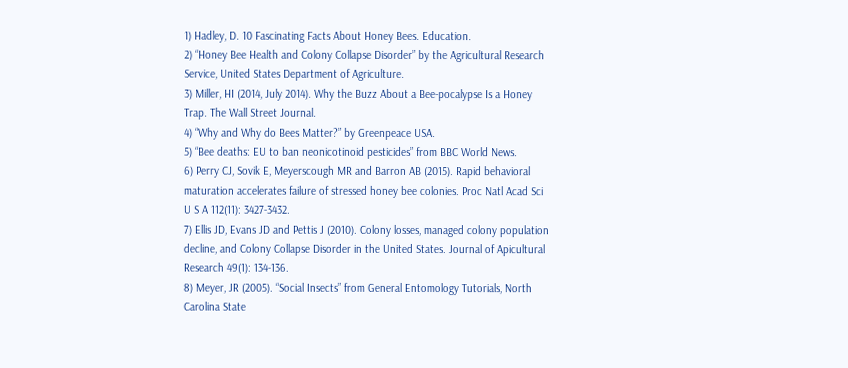1) Hadley, D. 10 Fascinating Facts About Honey Bees. Education.
2) “Honey Bee Health and Colony Collapse Disorder” by the Agricultural Research Service, United States Department of Agriculture.
3) Miller, HI (2014, July 2014). Why the Buzz About a Bee-pocalypse Is a Honey Trap. The Wall Street Journal.
4) “Why and Why do Bees Matter?” by Greenpeace USA.
5) “Bee deaths: EU to ban neonicotinoid pesticides” from BBC World News.
6) Perry CJ, Sovik E, Meyerscough MR and Barron AB (2015). Rapid behavioral maturation accelerates failure of stressed honey bee colonies. Proc Natl Acad Sci U S A 112(11): 3427-3432.
7) Ellis JD, Evans JD and Pettis J (2010). Colony losses, managed colony population decline, and Colony Collapse Disorder in the United States. Journal of Apicultural Research 49(1): 134-136.
8) Meyer, JR (2005). “Social Insects” from General Entomology Tutorials, North Carolina State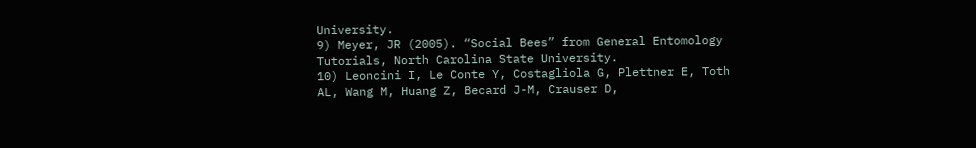University.
9) Meyer, JR (2005). “Social Bees” from General Entomology Tutorials, North Carolina State University.
10) Leoncini I, Le Conte Y, Costagliola G, Plettner E, Toth AL, Wang M, Huang Z, Becard J-M, Crauser D,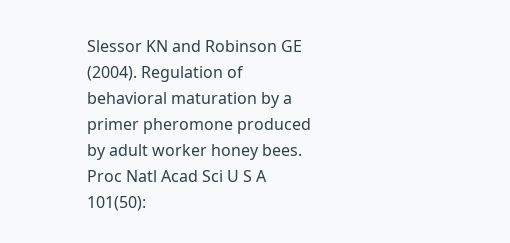Slessor KN and Robinson GE (2004). Regulation of behavioral maturation by a primer pheromone produced by adult worker honey bees. Proc Natl Acad Sci U S A 101(50):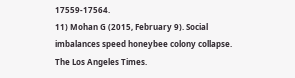17559-17564.
11) Mohan G (2015, February 9). Social imbalances speed honeybee colony collapse. The Los Angeles Times.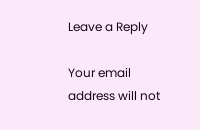Leave a Reply

Your email address will not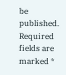be published. Required fields are marked *